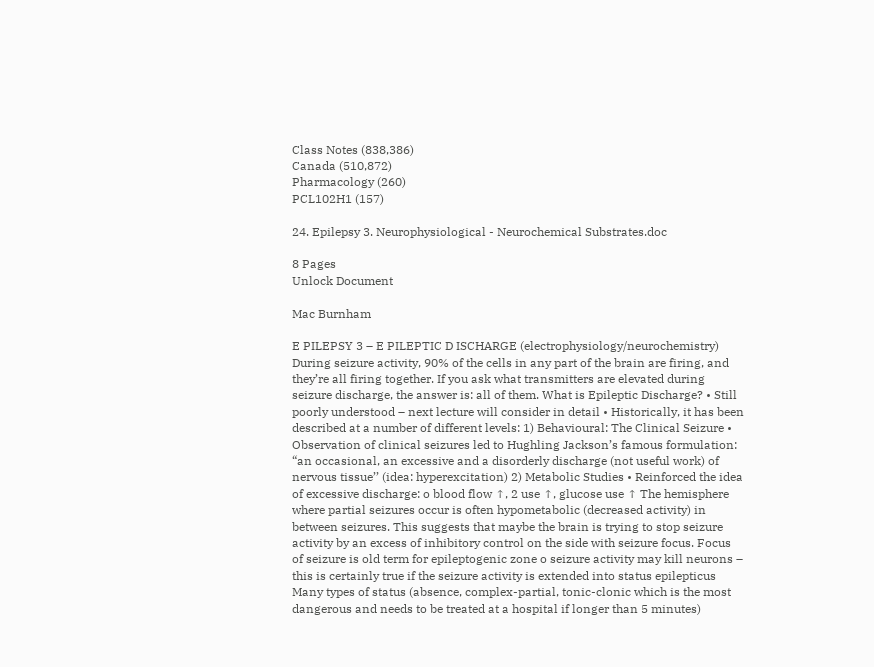Class Notes (838,386)
Canada (510,872)
Pharmacology (260)
PCL102H1 (157)

24. Epilepsy 3. Neurophysiological - Neurochemical Substrates.doc

8 Pages
Unlock Document

Mac Burnham

E PILEPSY 3 – E PILEPTIC D ISCHARGE (electrophysiology/neurochemistry) During seizure activity, 90% of the cells in any part of the brain are firing, and they’re all firing together. If you ask what transmitters are elevated during seizure discharge, the answer is: all of them. What is Epileptic Discharge? • Still poorly understood – next lecture will consider in detail • Historically, it has been described at a number of different levels: 1) Behavioural: The Clinical Seizure • Observation of clinical seizures led to Hughling Jackson’s famous formulation: “an occasional, an excessive and a disorderly discharge (not useful work) of nervous tissue’’ (idea: hyperexcitation) 2) Metabolic Studies • Reinforced the idea of excessive discharge: o blood flow ↑, 2 use ↑, glucose use ↑ The hemisphere where partial seizures occur is often hypometabolic (decreased activity) in between seizures. This suggests that maybe the brain is trying to stop seizure activity by an excess of inhibitory control on the side with seizure focus. Focus of seizure is old term for epileptogenic zone o seizure activity may kill neurons – this is certainly true if the seizure activity is extended into status epilepticus Many types of status (absence, complex-partial, tonic-clonic which is the most dangerous and needs to be treated at a hospital if longer than 5 minutes)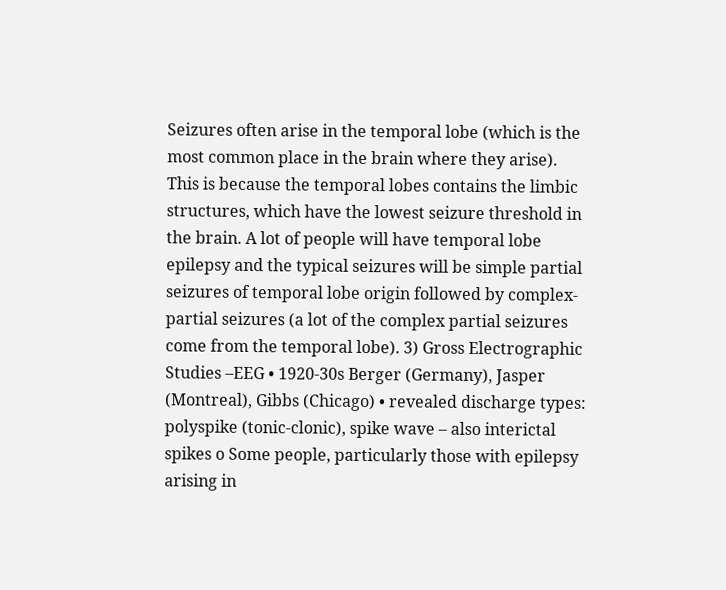Seizures often arise in the temporal lobe (which is the most common place in the brain where they arise). This is because the temporal lobes contains the limbic structures, which have the lowest seizure threshold in the brain. A lot of people will have temporal lobe epilepsy and the typical seizures will be simple partial seizures of temporal lobe origin followed by complex-partial seizures (a lot of the complex partial seizures come from the temporal lobe). 3) Gross Electrographic Studies –EEG • 1920-30s Berger (Germany), Jasper (Montreal), Gibbs (Chicago) • revealed discharge types: polyspike (tonic-clonic), spike wave – also interictal spikes o Some people, particularly those with epilepsy arising in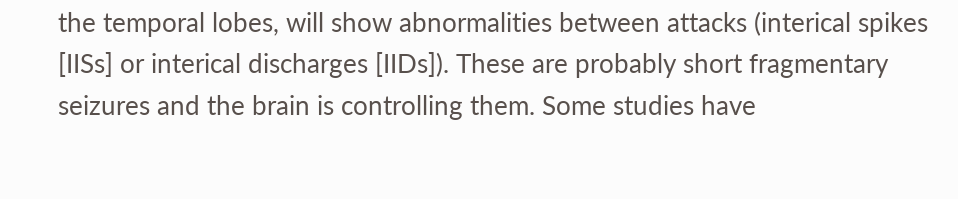the temporal lobes, will show abnormalities between attacks (interical spikes [IISs] or interical discharges [IIDs]). These are probably short fragmentary seizures and the brain is controlling them. Some studies have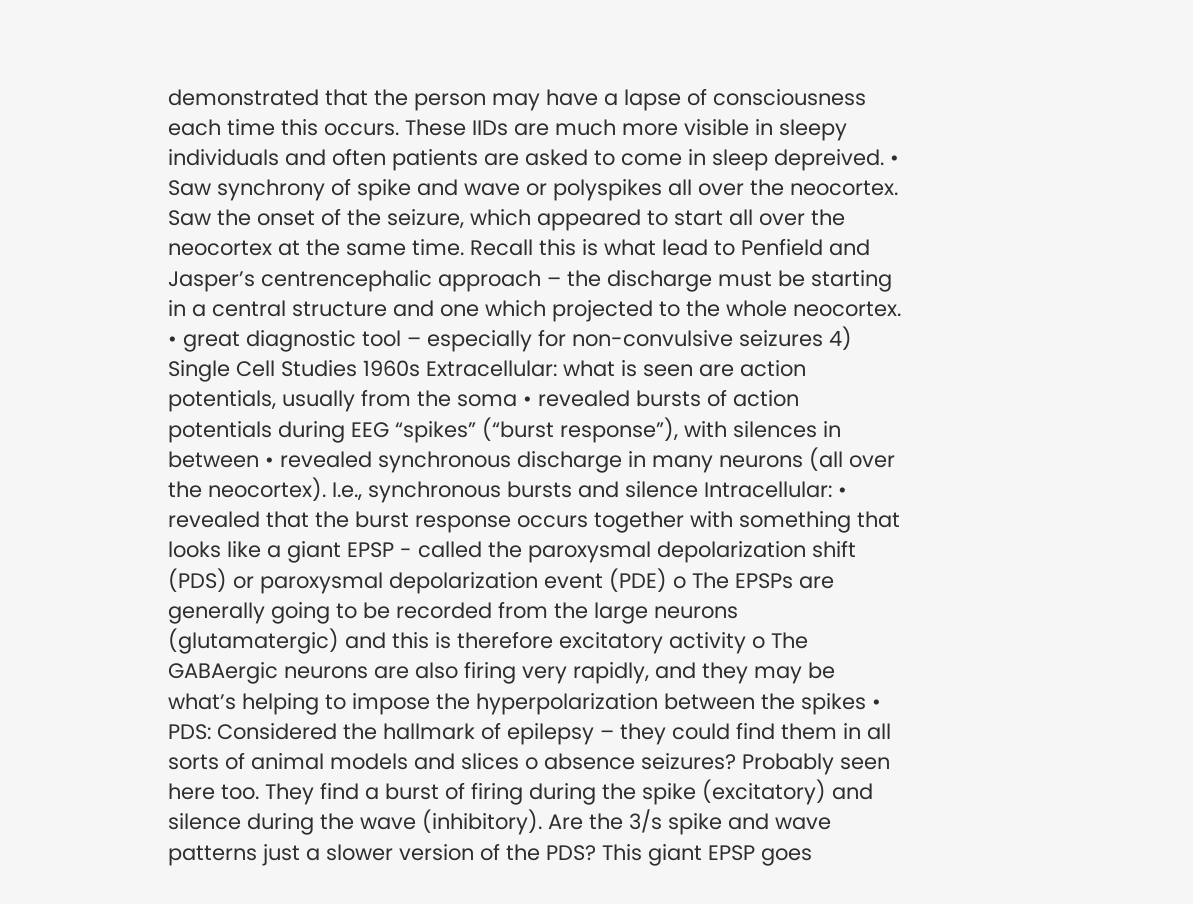demonstrated that the person may have a lapse of consciousness each time this occurs. These IIDs are much more visible in sleepy individuals and often patients are asked to come in sleep depreived. • Saw synchrony of spike and wave or polyspikes all over the neocortex. Saw the onset of the seizure, which appeared to start all over the neocortex at the same time. Recall this is what lead to Penfield and Jasper’s centrencephalic approach – the discharge must be starting in a central structure and one which projected to the whole neocortex. • great diagnostic tool – especially for non-convulsive seizures 4) Single Cell Studies 1960s Extracellular: what is seen are action potentials, usually from the soma • revealed bursts of action potentials during EEG “spikes” (“burst response”), with silences in between • revealed synchronous discharge in many neurons (all over the neocortex). I.e., synchronous bursts and silence Intracellular: • revealed that the burst response occurs together with something that looks like a giant EPSP - called the paroxysmal depolarization shift (PDS) or paroxysmal depolarization event (PDE) o The EPSPs are generally going to be recorded from the large neurons (glutamatergic) and this is therefore excitatory activity o The GABAergic neurons are also firing very rapidly, and they may be what’s helping to impose the hyperpolarization between the spikes • PDS: Considered the hallmark of epilepsy – they could find them in all sorts of animal models and slices o absence seizures? Probably seen here too. They find a burst of firing during the spike (excitatory) and silence during the wave (inhibitory). Are the 3/s spike and wave patterns just a slower version of the PDS? This giant EPSP goes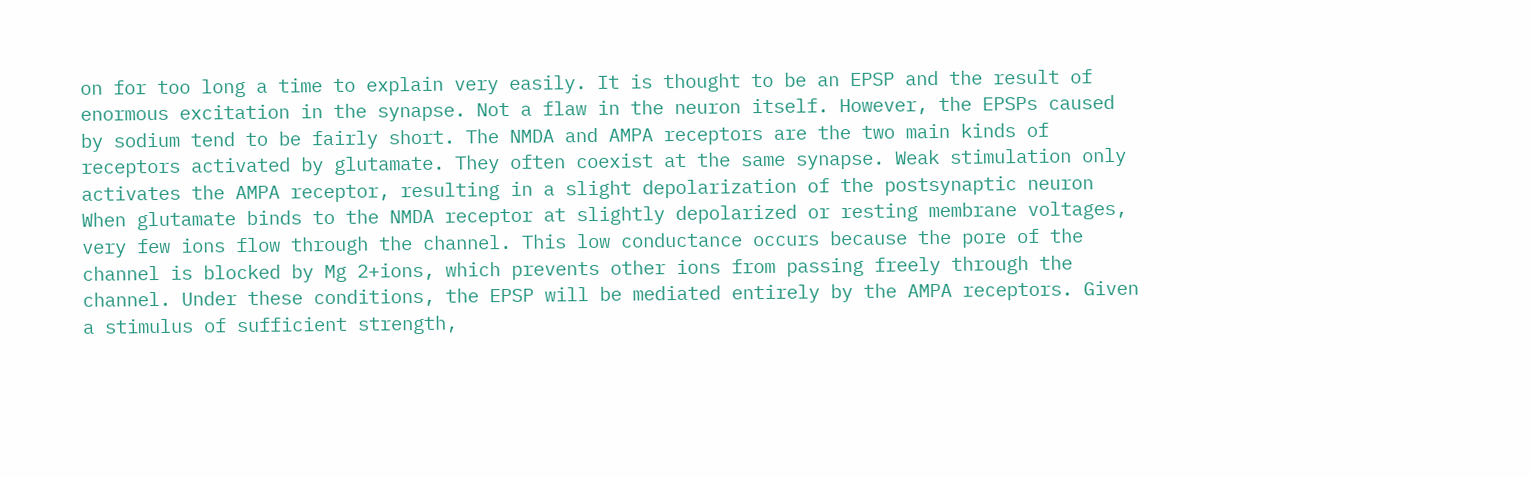on for too long a time to explain very easily. It is thought to be an EPSP and the result of enormous excitation in the synapse. Not a flaw in the neuron itself. However, the EPSPs caused by sodium tend to be fairly short. The NMDA and AMPA receptors are the two main kinds of receptors activated by glutamate. They often coexist at the same synapse. Weak stimulation only activates the AMPA receptor, resulting in a slight depolarization of the postsynaptic neuron When glutamate binds to the NMDA receptor at slightly depolarized or resting membrane voltages, very few ions flow through the channel. This low conductance occurs because the pore of the channel is blocked by Mg 2+ions, which prevents other ions from passing freely through the channel. Under these conditions, the EPSP will be mediated entirely by the AMPA receptors. Given a stimulus of sufficient strength,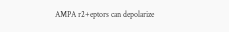AMPA r2+eptors can depolarize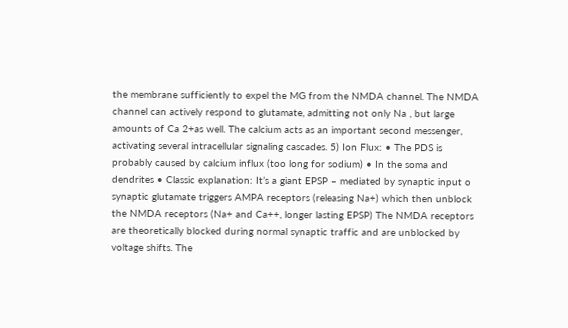the membrane sufficiently to expel the MG from the NMDA channel. The NMDA channel can actively respond to glutamate, admitting not only Na , but large amounts of Ca 2+as well. The calcium acts as an important second messenger, activating several intracellular signaling cascades. 5) Ion Flux: • The PDS is probably caused by calcium influx (too long for sodium) • In the soma and dendrites • Classic explanation: It’s a giant EPSP – mediated by synaptic input o synaptic glutamate triggers AMPA receptors (releasing Na+) which then unblock the NMDA receptors (Na+ and Ca++, longer lasting EPSP) The NMDA receptors are theoretically blocked during normal synaptic traffic and are unblocked by voltage shifts. The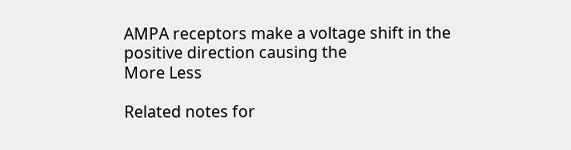AMPA receptors make a voltage shift in the positive direction causing the
More Less

Related notes for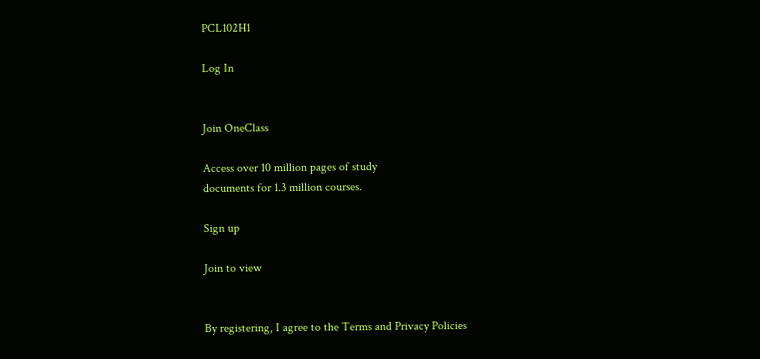PCL102H1

Log In


Join OneClass

Access over 10 million pages of study
documents for 1.3 million courses.

Sign up

Join to view


By registering, I agree to the Terms and Privacy Policies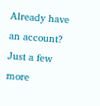Already have an account?
Just a few more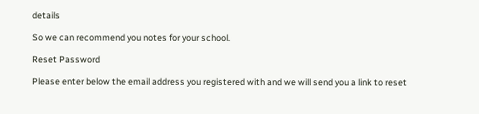details

So we can recommend you notes for your school.

Reset Password

Please enter below the email address you registered with and we will send you a link to reset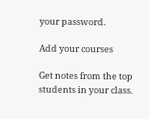your password.

Add your courses

Get notes from the top students in your class.